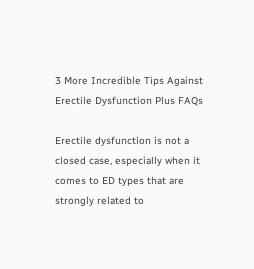3 More Incredible Tips Against Erectile Dysfunction Plus FAQs

Erectile dysfunction is not a closed case, especially when it comes to ED types that are strongly related to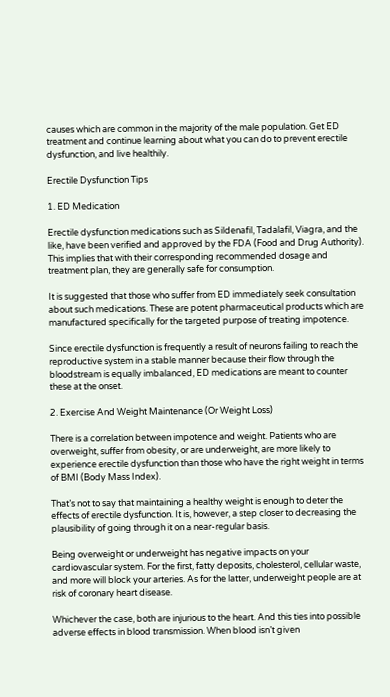causes which are common in the majority of the male population. Get ED treatment and continue learning about what you can do to prevent erectile dysfunction, and live healthily.

Erectile Dysfunction Tips

1. ED Medication

Erectile dysfunction medications such as Sildenafil, Tadalafil, Viagra, and the like, have been verified and approved by the FDA (Food and Drug Authority). This implies that with their corresponding recommended dosage and treatment plan, they are generally safe for consumption.

It is suggested that those who suffer from ED immediately seek consultation about such medications. These are potent pharmaceutical products which are manufactured specifically for the targeted purpose of treating impotence.

Since erectile dysfunction is frequently a result of neurons failing to reach the reproductive system in a stable manner because their flow through the bloodstream is equally imbalanced, ED medications are meant to counter these at the onset.

2. Exercise And Weight Maintenance (Or Weight Loss)

There is a correlation between impotence and weight. Patients who are overweight, suffer from obesity, or are underweight, are more likely to experience erectile dysfunction than those who have the right weight in terms of BMI (Body Mass Index).

That’s not to say that maintaining a healthy weight is enough to deter the effects of erectile dysfunction. It is, however, a step closer to decreasing the plausibility of going through it on a near-regular basis.

Being overweight or underweight has negative impacts on your cardiovascular system. For the first, fatty deposits, cholesterol, cellular waste, and more will block your arteries. As for the latter, underweight people are at risk of coronary heart disease.

Whichever the case, both are injurious to the heart. And this ties into possible adverse effects in blood transmission. When blood isn’t given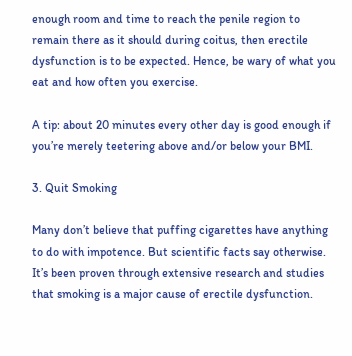enough room and time to reach the penile region to remain there as it should during coitus, then erectile dysfunction is to be expected. Hence, be wary of what you eat and how often you exercise.

A tip: about 20 minutes every other day is good enough if you’re merely teetering above and/or below your BMI.

3. Quit Smoking

Many don’t believe that puffing cigarettes have anything to do with impotence. But scientific facts say otherwise. It’s been proven through extensive research and studies that smoking is a major cause of erectile dysfunction.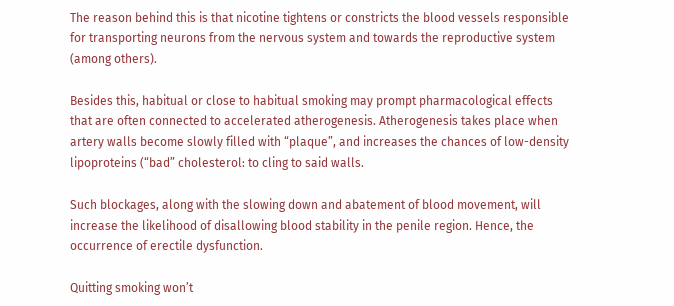The reason behind this is that nicotine tightens or constricts the blood vessels responsible for transporting neurons from the nervous system and towards the reproductive system (among others).

Besides this, habitual or close to habitual smoking may prompt pharmacological effects that are often connected to accelerated atherogenesis. Atherogenesis takes place when artery walls become slowly filled with “plaque”, and increases the chances of low-density lipoproteins (“bad” cholesterol: to cling to said walls.

Such blockages, along with the slowing down and abatement of blood movement, will increase the likelihood of disallowing blood stability in the penile region. Hence, the occurrence of erectile dysfunction.

Quitting smoking won’t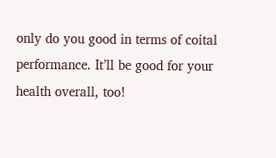only do you good in terms of coital performance. It’ll be good for your health overall, too!